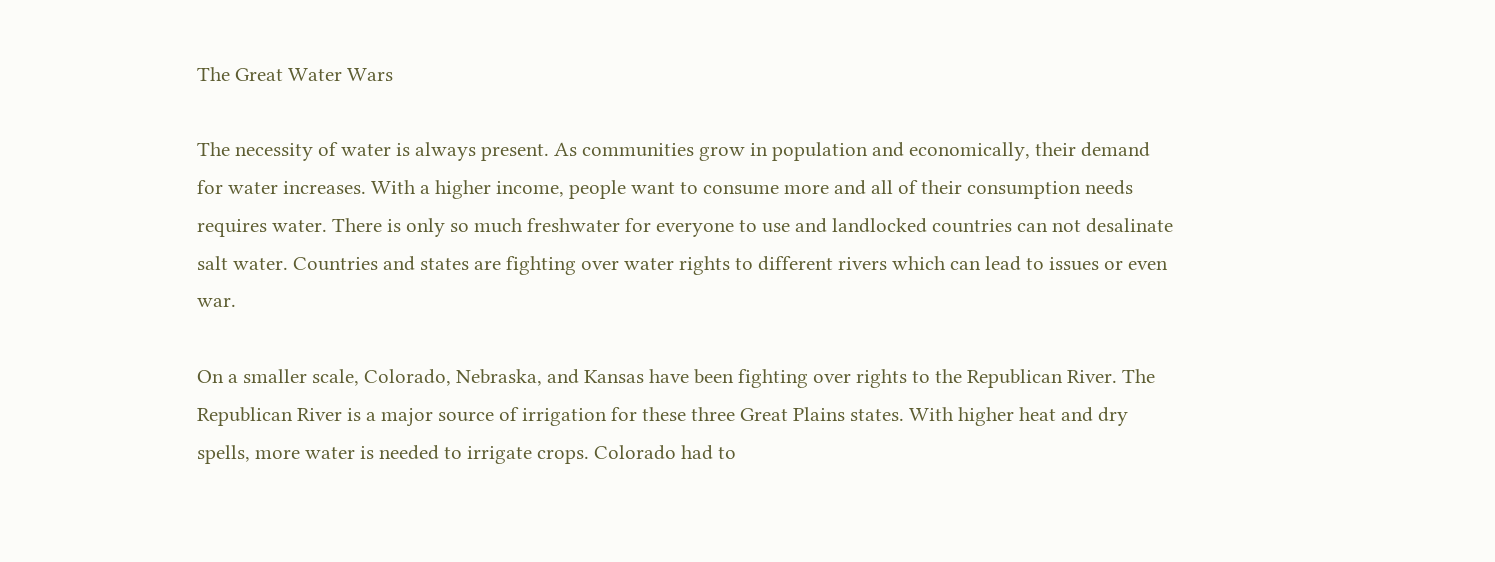The Great Water Wars

The necessity of water is always present. As communities grow in population and economically, their demand for water increases. With a higher income, people want to consume more and all of their consumption needs requires water. There is only so much freshwater for everyone to use and landlocked countries can not desalinate salt water. Countries and states are fighting over water rights to different rivers which can lead to issues or even war.

On a smaller scale, Colorado, Nebraska, and Kansas have been fighting over rights to the Republican River. The Republican River is a major source of irrigation for these three Great Plains states. With higher heat and dry spells, more water is needed to irrigate crops. Colorado had to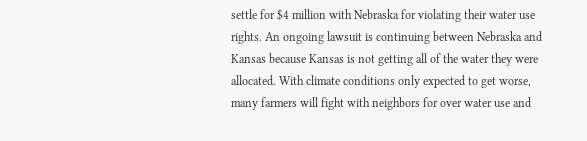settle for $4 million with Nebraska for violating their water use rights. An ongoing lawsuit is continuing between Nebraska and Kansas because Kansas is not getting all of the water they were allocated. With climate conditions only expected to get worse, many farmers will fight with neighbors for over water use and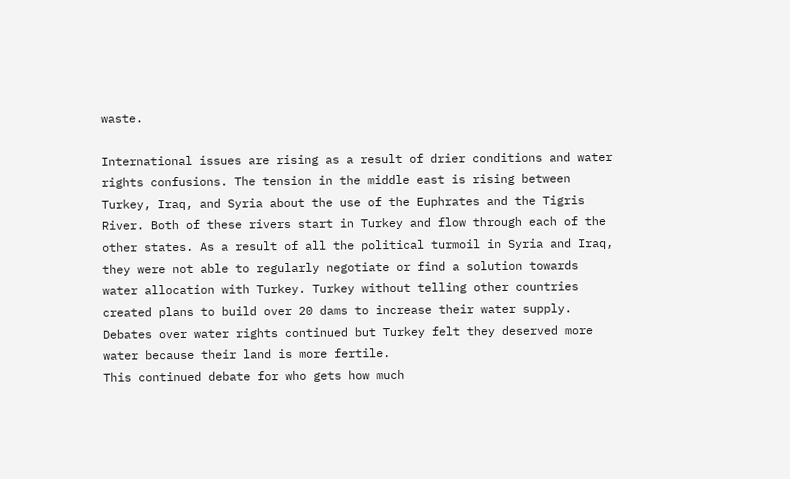waste.

International issues are rising as a result of drier conditions and water rights confusions. The tension in the middle east is rising between Turkey, Iraq, and Syria about the use of the Euphrates and the Tigris River. Both of these rivers start in Turkey and flow through each of the other states. As a result of all the political turmoil in Syria and Iraq, they were not able to regularly negotiate or find a solution towards water allocation with Turkey. Turkey without telling other countries created plans to build over 20 dams to increase their water supply. Debates over water rights continued but Turkey felt they deserved more water because their land is more fertile.
This continued debate for who gets how much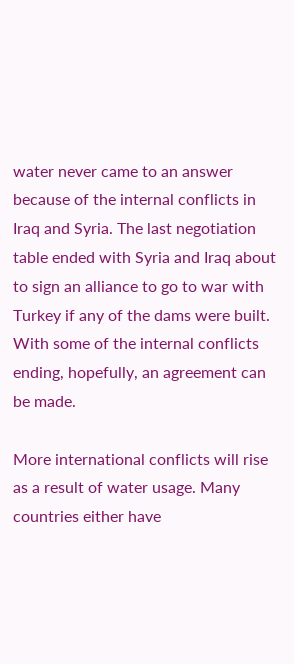water never came to an answer because of the internal conflicts in Iraq and Syria. The last negotiation table ended with Syria and Iraq about to sign an alliance to go to war with Turkey if any of the dams were built.  With some of the internal conflicts ending, hopefully, an agreement can be made.

More international conflicts will rise as a result of water usage. Many countries either have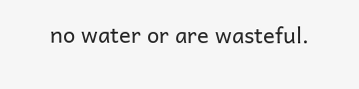no water or are wasteful.